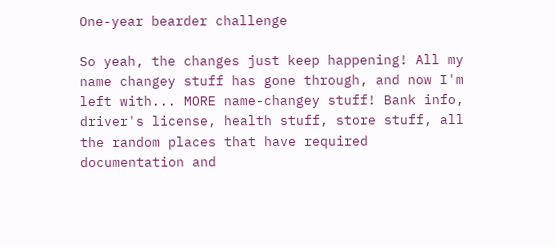One-year bearder challenge

So yeah, the changes just keep happening! All my name changey stuff has gone through, and now I'm left with... MORE name-changey stuff! Bank info, driver's license, health stuff, store stuff, all the random places that have required documentation and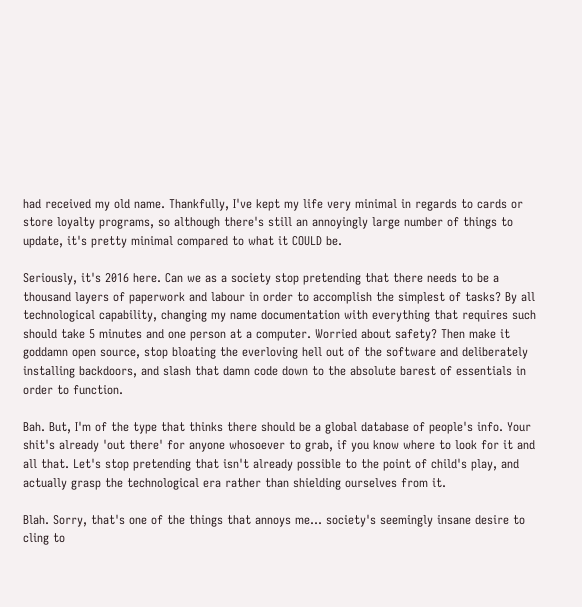had received my old name. Thankfully, I've kept my life very minimal in regards to cards or store loyalty programs, so although there's still an annoyingly large number of things to update, it's pretty minimal compared to what it COULD be.

Seriously, it's 2016 here. Can we as a society stop pretending that there needs to be a thousand layers of paperwork and labour in order to accomplish the simplest of tasks? By all technological capability, changing my name documentation with everything that requires such should take 5 minutes and one person at a computer. Worried about safety? Then make it goddamn open source, stop bloating the everloving hell out of the software and deliberately installing backdoors, and slash that damn code down to the absolute barest of essentials in order to function.

Bah. But, I'm of the type that thinks there should be a global database of people's info. Your shit's already 'out there' for anyone whosoever to grab, if you know where to look for it and all that. Let's stop pretending that isn't already possible to the point of child's play, and actually grasp the technological era rather than shielding ourselves from it.

Blah. Sorry, that's one of the things that annoys me... society's seemingly insane desire to cling to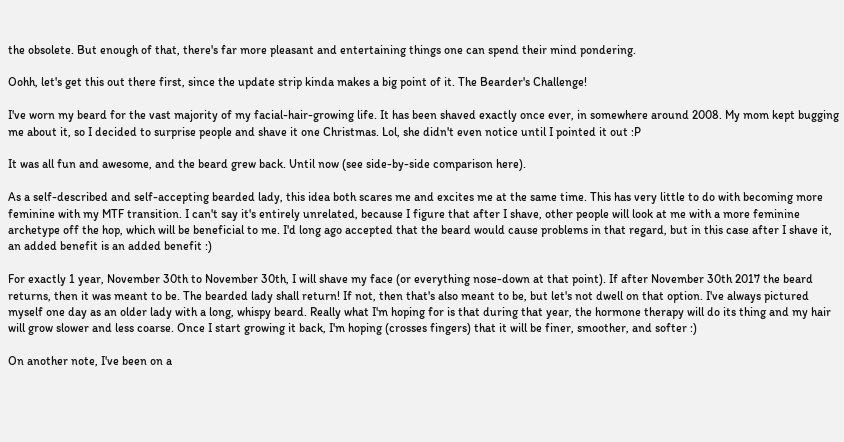the obsolete. But enough of that, there's far more pleasant and entertaining things one can spend their mind pondering.

Oohh, let's get this out there first, since the update strip kinda makes a big point of it. The Bearder's Challenge!

I've worn my beard for the vast majority of my facial-hair-growing life. It has been shaved exactly once ever, in somewhere around 2008. My mom kept bugging me about it, so I decided to surprise people and shave it one Christmas. Lol, she didn't even notice until I pointed it out :P

It was all fun and awesome, and the beard grew back. Until now (see side-by-side comparison here).

As a self-described and self-accepting bearded lady, this idea both scares me and excites me at the same time. This has very little to do with becoming more feminine with my MTF transition. I can't say it's entirely unrelated, because I figure that after I shave, other people will look at me with a more feminine archetype off the hop, which will be beneficial to me. I'd long ago accepted that the beard would cause problems in that regard, but in this case after I shave it, an added benefit is an added benefit :)

For exactly 1 year, November 30th to November 30th, I will shave my face (or everything nose-down at that point). If after November 30th 2017 the beard returns, then it was meant to be. The bearded lady shall return! If not, then that's also meant to be, but let's not dwell on that option. I've always pictured myself one day as an older lady with a long, whispy beard. Really what I'm hoping for is that during that year, the hormone therapy will do its thing and my hair will grow slower and less coarse. Once I start growing it back, I'm hoping (crosses fingers) that it will be finer, smoother, and softer :)

On another note, I've been on a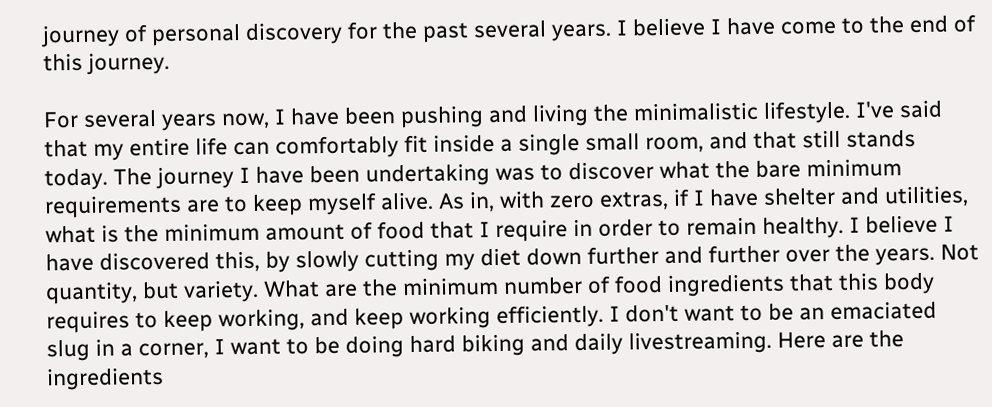journey of personal discovery for the past several years. I believe I have come to the end of this journey.

For several years now, I have been pushing and living the minimalistic lifestyle. I've said that my entire life can comfortably fit inside a single small room, and that still stands today. The journey I have been undertaking was to discover what the bare minimum requirements are to keep myself alive. As in, with zero extras, if I have shelter and utilities, what is the minimum amount of food that I require in order to remain healthy. I believe I have discovered this, by slowly cutting my diet down further and further over the years. Not quantity, but variety. What are the minimum number of food ingredients that this body requires to keep working, and keep working efficiently. I don't want to be an emaciated slug in a corner, I want to be doing hard biking and daily livestreaming. Here are the ingredients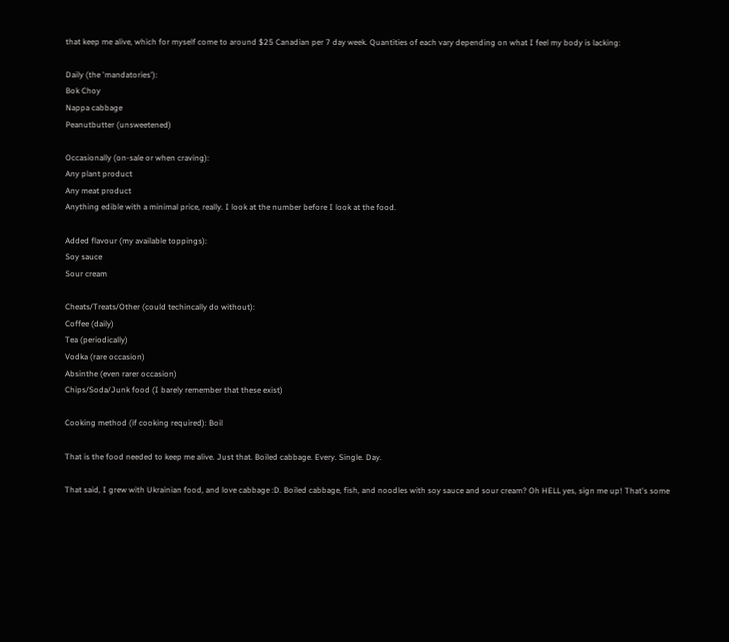that keep me alive, which for myself come to around $25 Canadian per 7 day week. Quantities of each vary depending on what I feel my body is lacking:

Daily (the 'mandatories'):
Bok Choy
Nappa cabbage
Peanutbutter (unsweetened)

Occasionally (on-sale or when craving):
Any plant product
Any meat product
Anything edible with a minimal price, really. I look at the number before I look at the food.

Added flavour (my available toppings):
Soy sauce
Sour cream

Cheats/Treats/Other (could techincally do without):
Coffee (daily)
Tea (periodically)
Vodka (rare occasion)
Absinthe (even rarer occasion)
Chips/Soda/Junk food (I barely remember that these exist)

Cooking method (if cooking required): Boil

That is the food needed to keep me alive. Just that. Boiled cabbage. Every. Single. Day.

That said, I grew with Ukrainian food, and love cabbage :D. Boiled cabbage, fish, and noodles with soy sauce and sour cream? Oh HELL yes, sign me up! That's some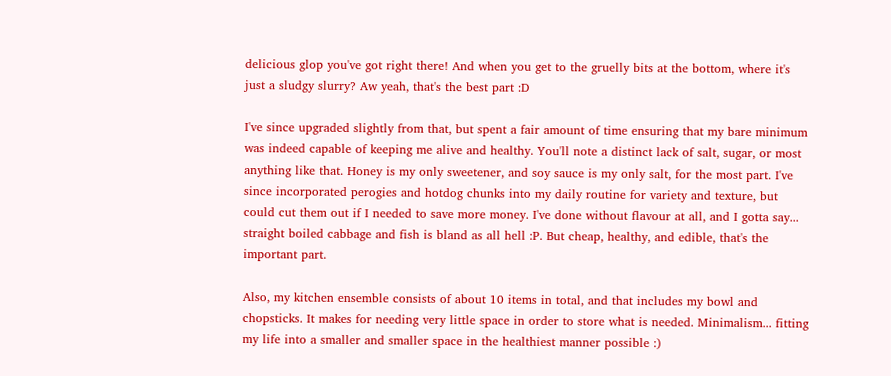delicious glop you've got right there! And when you get to the gruelly bits at the bottom, where it's just a sludgy slurry? Aw yeah, that's the best part :D

I've since upgraded slightly from that, but spent a fair amount of time ensuring that my bare minimum was indeed capable of keeping me alive and healthy. You'll note a distinct lack of salt, sugar, or most anything like that. Honey is my only sweetener, and soy sauce is my only salt, for the most part. I've since incorporated perogies and hotdog chunks into my daily routine for variety and texture, but could cut them out if I needed to save more money. I've done without flavour at all, and I gotta say... straight boiled cabbage and fish is bland as all hell :P. But cheap, healthy, and edible, that's the important part.

Also, my kitchen ensemble consists of about 10 items in total, and that includes my bowl and chopsticks. It makes for needing very little space in order to store what is needed. Minimalism... fitting my life into a smaller and smaller space in the healthiest manner possible :)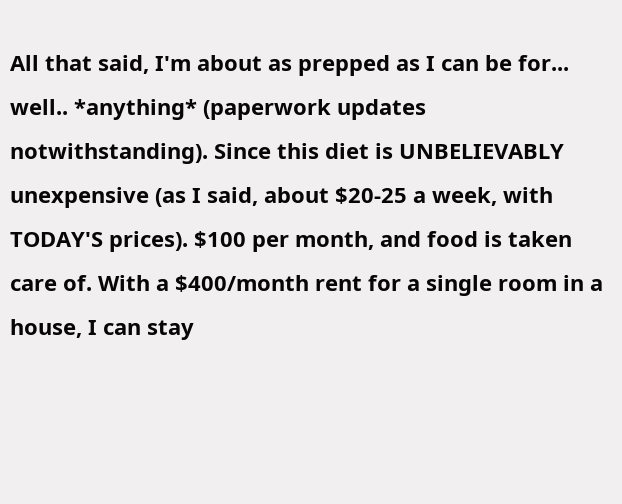All that said, I'm about as prepped as I can be for... well.. *anything* (paperwork updates notwithstanding). Since this diet is UNBELIEVABLY unexpensive (as I said, about $20-25 a week, with TODAY'S prices). $100 per month, and food is taken care of. With a $400/month rent for a single room in a house, I can stay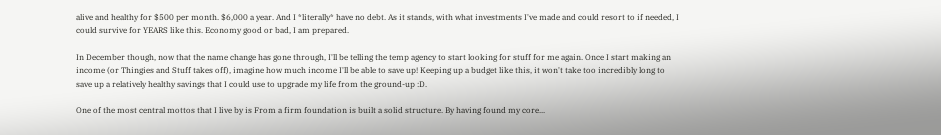alive and healthy for $500 per month. $6,000 a year. And I *literally* have no debt. As it stands, with what investments I've made and could resort to if needed, I could survive for YEARS like this. Economy good or bad, I am prepared.

In December though, now that the name change has gone through, I'll be telling the temp agency to start looking for stuff for me again. Once I start making an income (or Thingies and Stuff takes off), imagine how much income I'll be able to save up! Keeping up a budget like this, it won't take too incredibly long to save up a relatively healthy savings that I could use to upgrade my life from the ground-up :D.

One of the most central mottos that I live by is From a firm foundation is built a solid structure. By having found my core...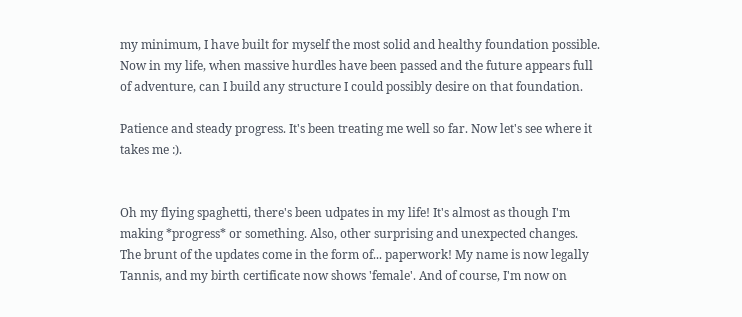my minimum, I have built for myself the most solid and healthy foundation possible. Now in my life, when massive hurdles have been passed and the future appears full of adventure, can I build any structure I could possibly desire on that foundation.

Patience and steady progress. It's been treating me well so far. Now let's see where it takes me :).


Oh my flying spaghetti, there's been udpates in my life! It's almost as though I'm making *progress* or something. Also, other surprising and unexpected changes.
The brunt of the updates come in the form of... paperwork! My name is now legally Tannis, and my birth certificate now shows 'female'. And of course, I'm now on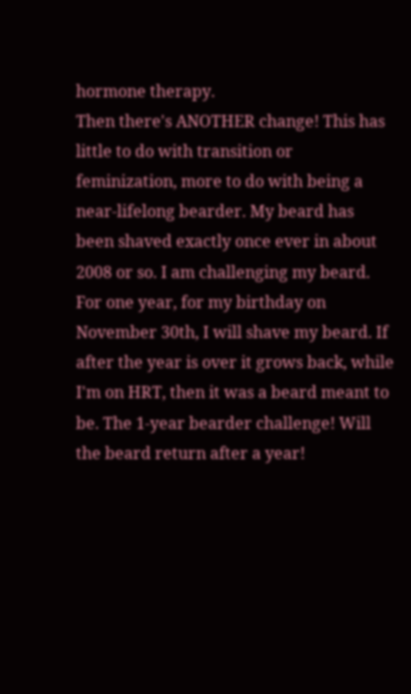hormone therapy.
Then there's ANOTHER change! This has little to do with transition or feminization, more to do with being a near-lifelong bearder. My beard has been shaved exactly once ever in about 2008 or so. I am challenging my beard.
For one year, for my birthday on November 30th, I will shave my beard. If after the year is over it grows back, while I'm on HRT, then it was a beard meant to be. The 1-year bearder challenge! Will the beard return after a year!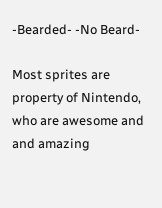-Bearded- -No Beard-

Most sprites are property of Nintendo, who are awesome and and amazing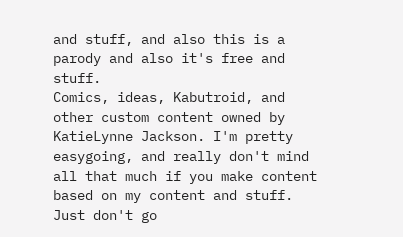and stuff, and also this is a parody and also it's free and stuff.
Comics, ideas, Kabutroid, and other custom content owned by KatieLynne Jackson. I'm pretty easygoing, and really don't mind all that much if you make content based on my content and stuff. Just don't go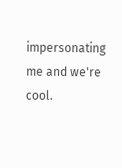impersonating me and we're cool.